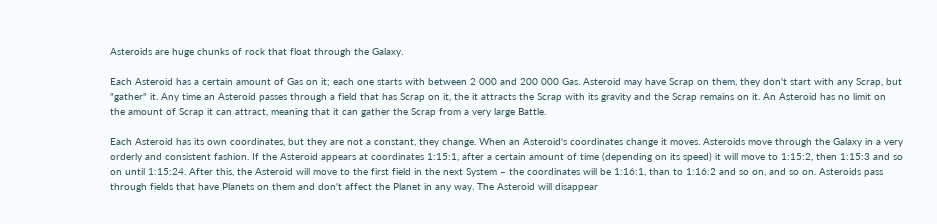Asteroids are huge chunks of rock that float through the Galaxy.

Each Asteroid has a certain amount of Gas on it; each one starts with between 2 000 and 200 000 Gas. Asteroid may have Scrap on them, they don't start with any Scrap, but "gather" it. Any time an Asteroid passes through a field that has Scrap on it, the it attracts the Scrap with its gravity and the Scrap remains on it. An Asteroid has no limit on the amount of Scrap it can attract, meaning that it can gather the Scrap from a very large Battle.

Each Asteroid has its own coordinates, but they are not a constant, they change. When an Asteroid's coordinates change it moves. Asteroids move through the Galaxy in a very orderly and consistent fashion. If the Asteroid appears at coordinates 1:15:1, after a certain amount of time (depending on its speed) it will move to 1:15:2, then 1:15:3 and so on until 1:15:24. After this, the Asteroid will move to the first field in the next System – the coordinates will be 1:16:1, than to 1:16:2 and so on, and so on. Asteroids pass through fields that have Planets on them and don't affect the Planet in any way. The Asteroid will disappear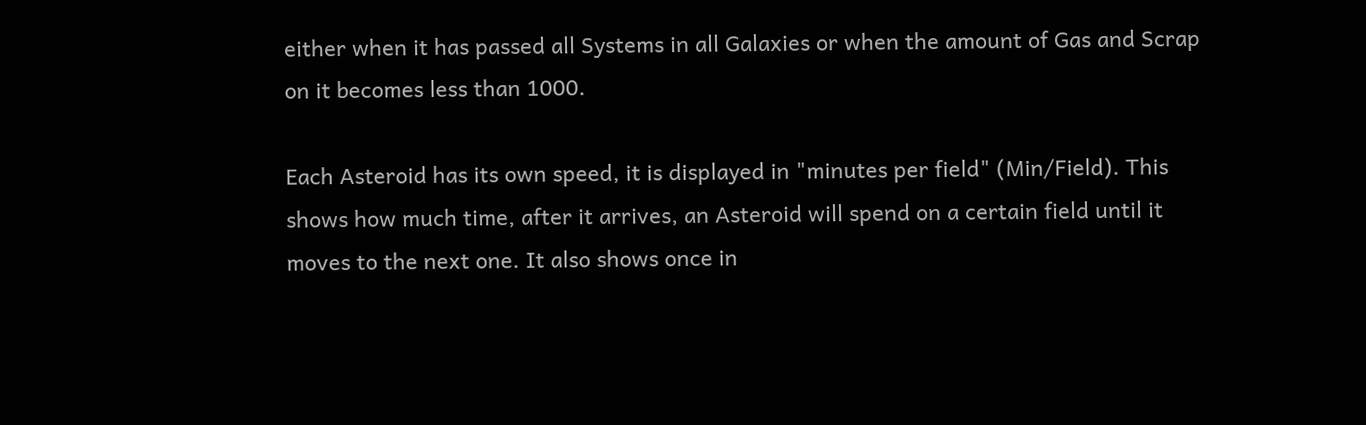either when it has passed all Systems in all Galaxies or when the amount of Gas and Scrap on it becomes less than 1000.

Each Asteroid has its own speed, it is displayed in "minutes per field" (Min/Field). This shows how much time, after it arrives, an Asteroid will spend on a certain field until it moves to the next one. It also shows once in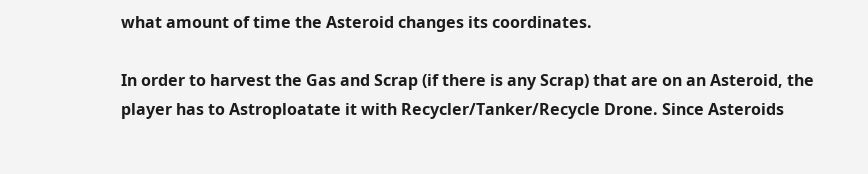what amount of time the Asteroid changes its coordinates.

In order to harvest the Gas and Scrap (if there is any Scrap) that are on an Asteroid, the player has to Astroploatate it with Recycler/Tanker/Recycle Drone. Since Asteroids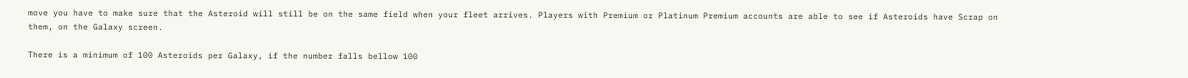move you have to make sure that the Asteroid will still be on the same field when your fleet arrives. Players with Premium or Platinum Premium accounts are able to see if Asteroids have Scrap on them, on the Galaxy screen.

There is a minimum of 100 Asteroids per Galaxy, if the number falls bellow 100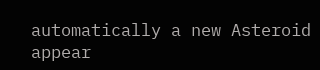automatically a new Asteroid appear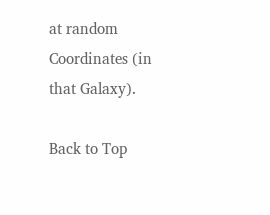at random Coordinates (in that Galaxy).

Back to Top